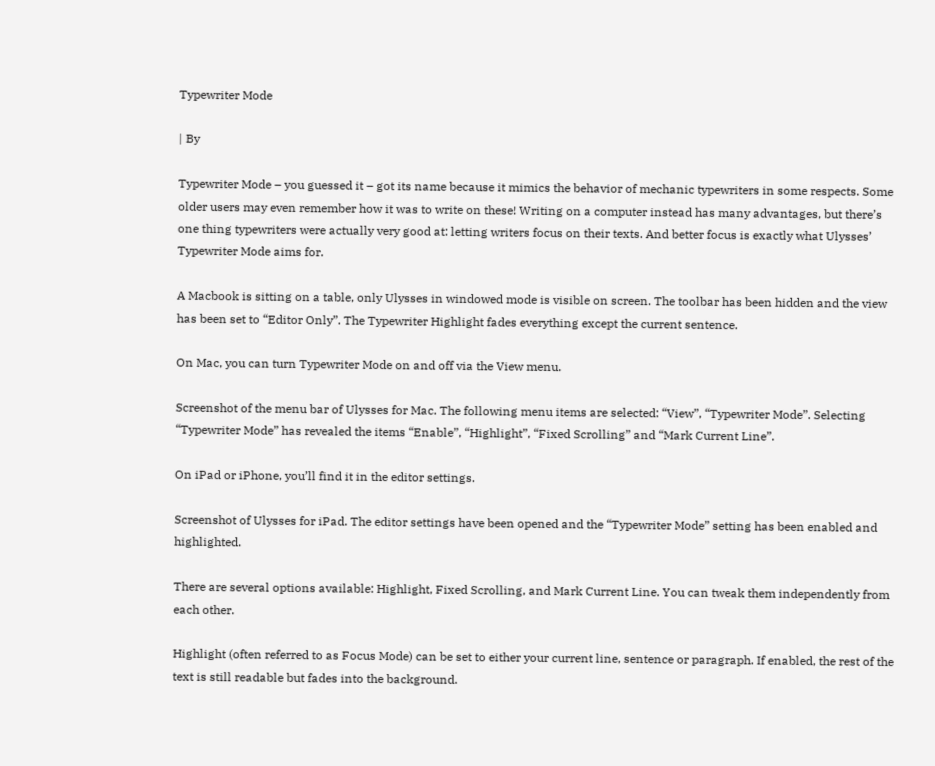Typewriter Mode

| By

Typewriter Mode – you guessed it – got its name because it mimics the behavior of mechanic typewriters in some respects. Some older users may even remember how it was to write on these! Writing on a computer instead has many advantages, but there’s one thing typewriters were actually very good at: letting writers focus on their texts. And better focus is exactly what Ulysses’ Typewriter Mode aims for.

A Macbook is sitting on a table, only Ulysses in windowed mode is visible on screen. The toolbar has been hidden and the view has been set to “Editor Only”. The Typewriter Highlight fades everything except the current sentence.

On Mac, you can turn Typewriter Mode on and off via the View menu.

Screenshot of the menu bar of Ulysses for Mac. The following menu items are selected: “View”, “Typewriter Mode”. Selecting “Typewriter Mode” has revealed the items “Enable”, “Highlight”, “Fixed Scrolling” and “Mark Current Line”.

On iPad or iPhone, you’ll find it in the editor settings.

Screenshot of Ulysses for iPad. The editor settings have been opened and the “Typewriter Mode” setting has been enabled and highlighted.

There are several options available: Highlight, Fixed Scrolling, and Mark Current Line. You can tweak them independently from each other.

Highlight (often referred to as Focus Mode) can be set to either your current line, sentence or paragraph. If enabled, the rest of the text is still readable but fades into the background.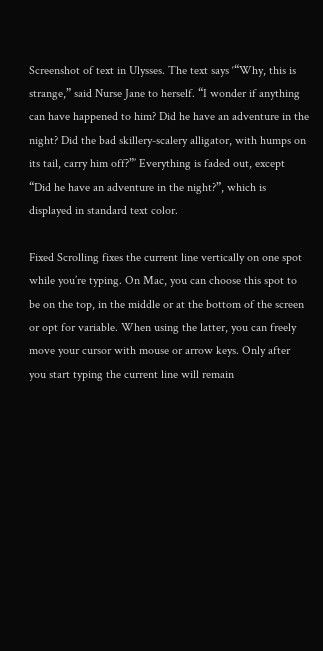Screenshot of text in Ulysses. The text says ‘“Why, this is strange,” said Nurse Jane to herself. “I wonder if anything can have happened to him? Did he have an adventure in the night? Did the bad skillery-scalery alligator, with humps on its tail, carry him off?”’ Everything is faded out, except “Did he have an adventure in the night?”, which is displayed in standard text color.

Fixed Scrolling fixes the current line vertically on one spot while you’re typing. On Mac, you can choose this spot to be on the top, in the middle or at the bottom of the screen or opt for variable. When using the latter, you can freely move your cursor with mouse or arrow keys. Only after you start typing the current line will remain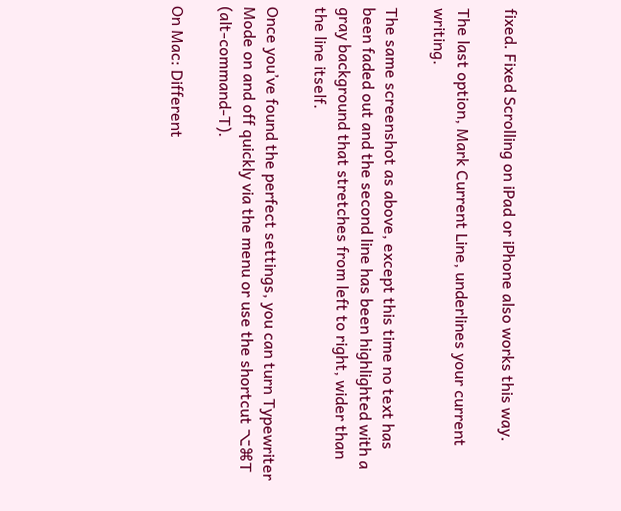fixed. Fixed Scrolling on iPad or iPhone also works this way.

The last option, Mark Current Line, underlines your current writing.

The same screenshot as above, except this time no text has been faded out and the second line has been highlighted with a gray background that stretches from left to right, wider than the line itself.

Once you’ve found the perfect settings, you can turn Typewriter Mode on and off quickly via the menu or use the shortcut ⌥⌘T (alt-command-T).

On Mac: Different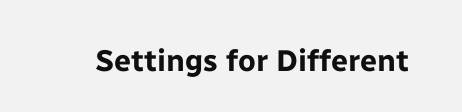Settings for Different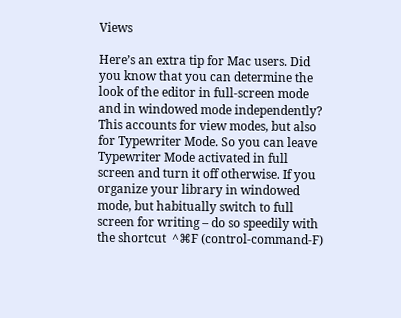Views

Here’s an extra tip for Mac users. Did you know that you can determine the look of the editor in full-screen mode and in windowed mode independently? This accounts for view modes, but also for Typewriter Mode. So you can leave Typewriter Mode activated in full screen and turn it off otherwise. If you organize your library in windowed mode, but habitually switch to full screen for writing – do so speedily with the shortcut  ^⌘F (control-command-F)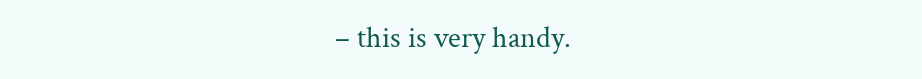– this is very handy.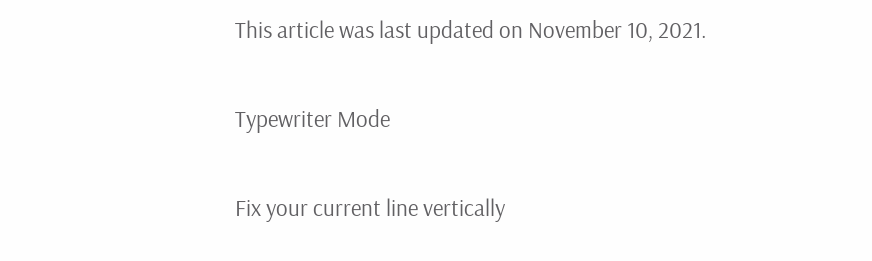This article was last updated on November 10, 2021.

Typewriter Mode

Fix your current line vertically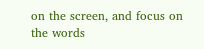on the screen, and focus on the words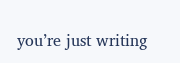you’re just writing